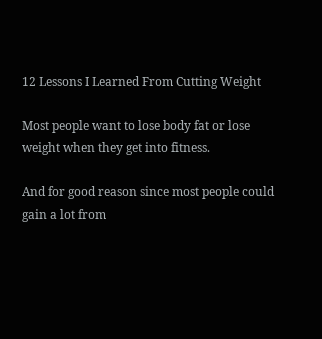12 Lessons I Learned From Cutting Weight

Most people want to lose body fat or lose weight when they get into fitness.

And for good reason since most people could gain a lot from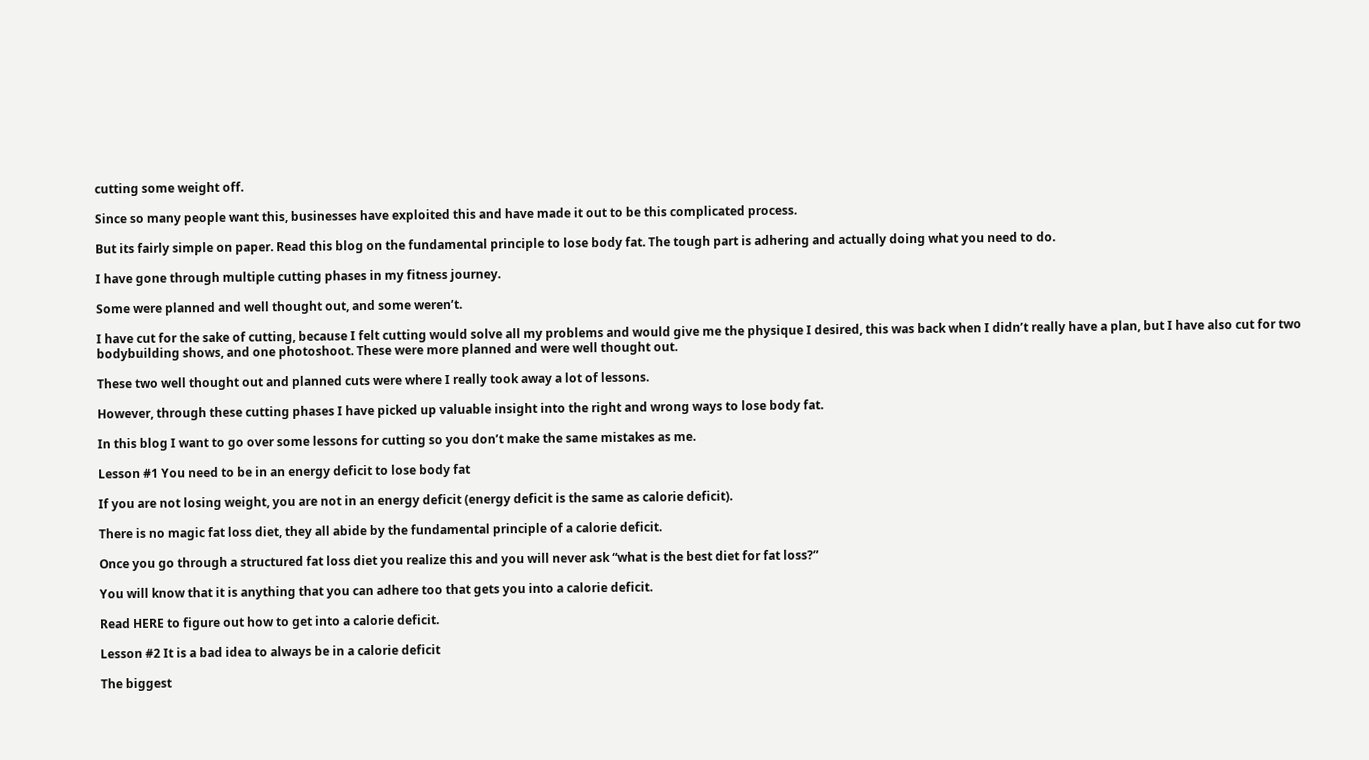cutting some weight off.

Since so many people want this, businesses have exploited this and have made it out to be this complicated process.

But its fairly simple on paper. Read this blog on the fundamental principle to lose body fat. The tough part is adhering and actually doing what you need to do.

I have gone through multiple cutting phases in my fitness journey.

Some were planned and well thought out, and some weren’t.

I have cut for the sake of cutting, because I felt cutting would solve all my problems and would give me the physique I desired, this was back when I didn’t really have a plan, but I have also cut for two bodybuilding shows, and one photoshoot. These were more planned and were well thought out.

These two well thought out and planned cuts were where I really took away a lot of lessons.

However, through these cutting phases I have picked up valuable insight into the right and wrong ways to lose body fat.

In this blog I want to go over some lessons for cutting so you don’t make the same mistakes as me.

Lesson #1 You need to be in an energy deficit to lose body fat

If you are not losing weight, you are not in an energy deficit (energy deficit is the same as calorie deficit).

There is no magic fat loss diet, they all abide by the fundamental principle of a calorie deficit.

Once you go through a structured fat loss diet you realize this and you will never ask “what is the best diet for fat loss?”

You will know that it is anything that you can adhere too that gets you into a calorie deficit.

Read HERE to figure out how to get into a calorie deficit.

Lesson #2 It is a bad idea to always be in a calorie deficit

The biggest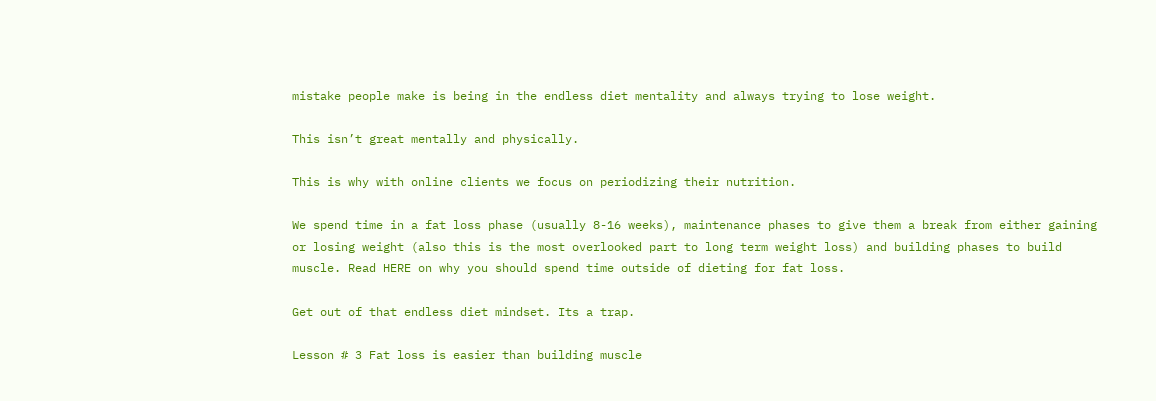mistake people make is being in the endless diet mentality and always trying to lose weight.

This isn’t great mentally and physically.

This is why with online clients we focus on periodizing their nutrition.

We spend time in a fat loss phase (usually 8-16 weeks), maintenance phases to give them a break from either gaining or losing weight (also this is the most overlooked part to long term weight loss) and building phases to build muscle. Read HERE on why you should spend time outside of dieting for fat loss.

Get out of that endless diet mindset. Its a trap.

Lesson # 3 Fat loss is easier than building muscle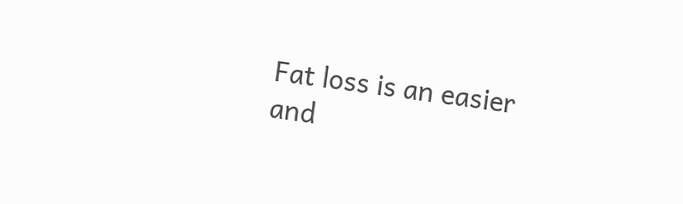Fat loss is an easier and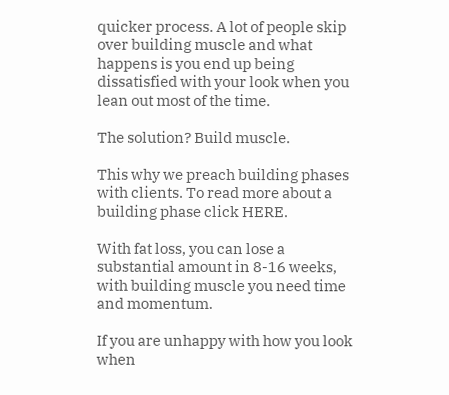quicker process. A lot of people skip over building muscle and what happens is you end up being dissatisfied with your look when you lean out most of the time.

The solution? Build muscle.

This why we preach building phases with clients. To read more about a building phase click HERE.

With fat loss, you can lose a substantial amount in 8-16 weeks, with building muscle you need time and momentum.

If you are unhappy with how you look when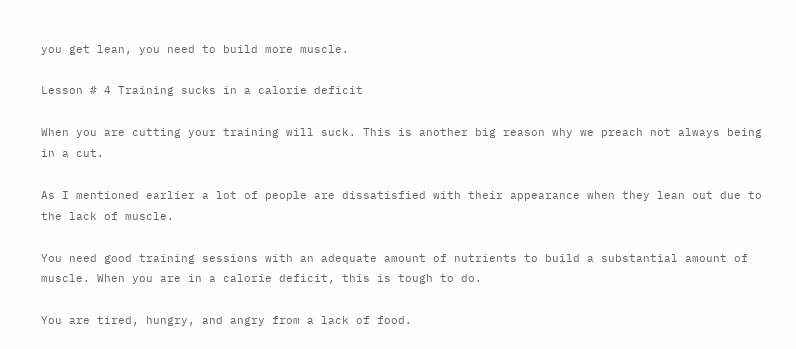you get lean, you need to build more muscle.

Lesson # 4 Training sucks in a calorie deficit

When you are cutting your training will suck. This is another big reason why we preach not always being in a cut.

As I mentioned earlier a lot of people are dissatisfied with their appearance when they lean out due to the lack of muscle.

You need good training sessions with an adequate amount of nutrients to build a substantial amount of muscle. When you are in a calorie deficit, this is tough to do.

You are tired, hungry, and angry from a lack of food.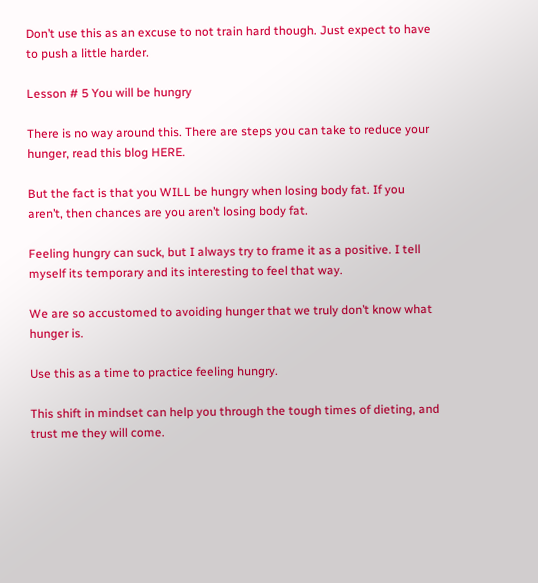Don’t use this as an excuse to not train hard though. Just expect to have to push a little harder.

Lesson # 5 You will be hungry

There is no way around this. There are steps you can take to reduce your hunger, read this blog HERE.

But the fact is that you WILL be hungry when losing body fat. If you aren’t, then chances are you aren’t losing body fat.

Feeling hungry can suck, but I always try to frame it as a positive. I tell myself its temporary and its interesting to feel that way.

We are so accustomed to avoiding hunger that we truly don’t know what hunger is.

Use this as a time to practice feeling hungry.

This shift in mindset can help you through the tough times of dieting, and trust me they will come.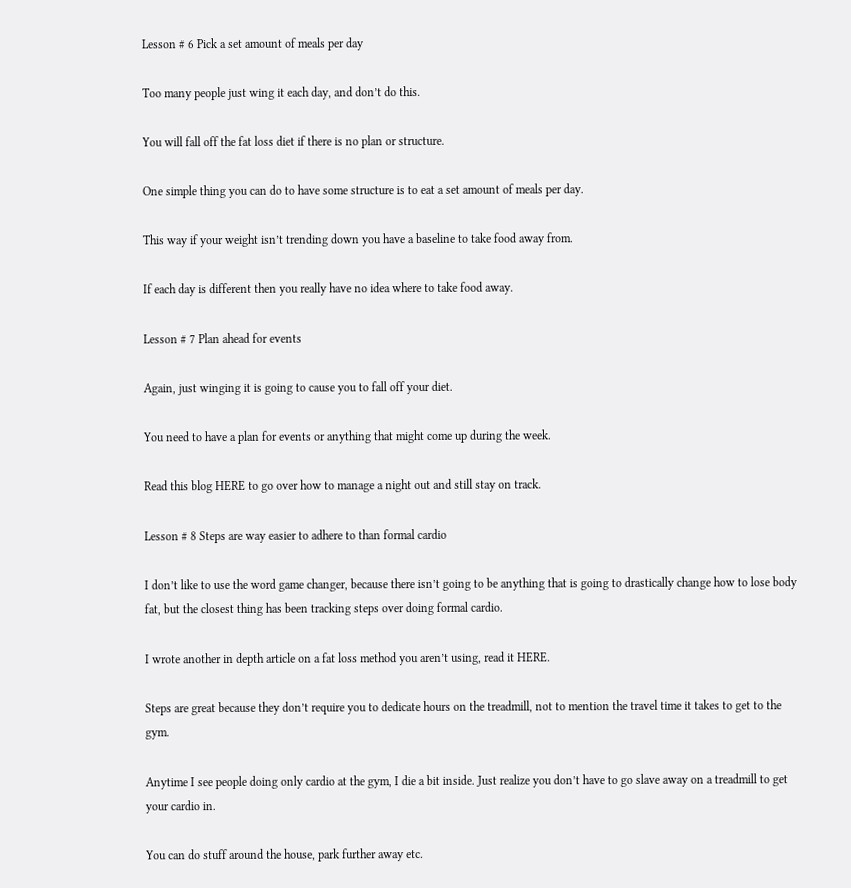Lesson # 6 Pick a set amount of meals per day

Too many people just wing it each day, and don’t do this.

You will fall off the fat loss diet if there is no plan or structure.

One simple thing you can do to have some structure is to eat a set amount of meals per day.

This way if your weight isn’t trending down you have a baseline to take food away from.

If each day is different then you really have no idea where to take food away.

Lesson # 7 Plan ahead for events

Again, just winging it is going to cause you to fall off your diet.

You need to have a plan for events or anything that might come up during the week.

Read this blog HERE to go over how to manage a night out and still stay on track.

Lesson # 8 Steps are way easier to adhere to than formal cardio

I don’t like to use the word game changer, because there isn’t going to be anything that is going to drastically change how to lose body fat, but the closest thing has been tracking steps over doing formal cardio.

I wrote another in depth article on a fat loss method you aren’t using, read it HERE.

Steps are great because they don’t require you to dedicate hours on the treadmill, not to mention the travel time it takes to get to the gym.

Anytime I see people doing only cardio at the gym, I die a bit inside. Just realize you don’t have to go slave away on a treadmill to get your cardio in.

You can do stuff around the house, park further away etc.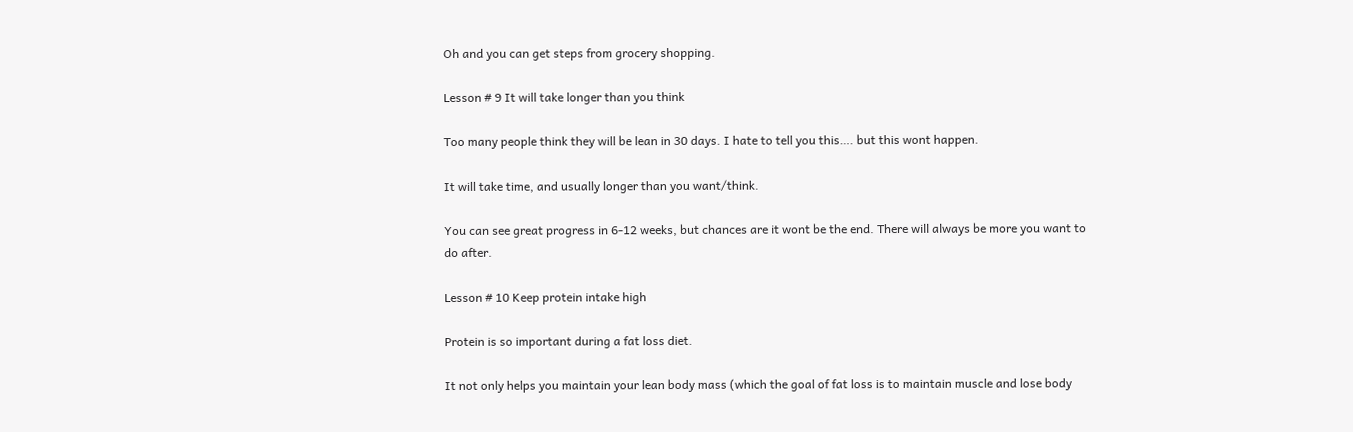Oh and you can get steps from grocery shopping.

Lesson # 9 It will take longer than you think

Too many people think they will be lean in 30 days. I hate to tell you this…. but this wont happen.

It will take time, and usually longer than you want/think.

You can see great progress in 6-12 weeks, but chances are it wont be the end. There will always be more you want to do after.

Lesson # 10 Keep protein intake high

Protein is so important during a fat loss diet.

It not only helps you maintain your lean body mass (which the goal of fat loss is to maintain muscle and lose body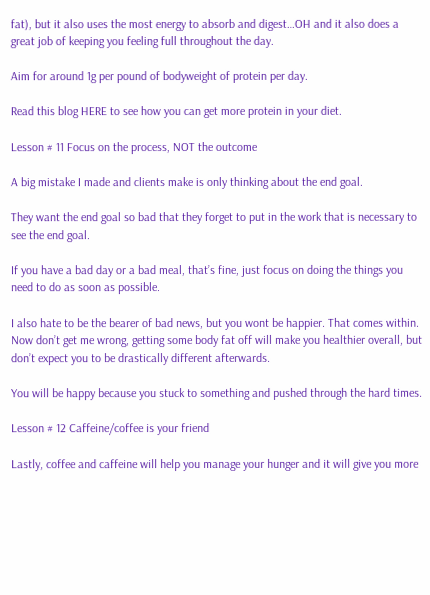fat), but it also uses the most energy to absorb and digest…OH and it also does a great job of keeping you feeling full throughout the day.

Aim for around 1g per pound of bodyweight of protein per day.

Read this blog HERE to see how you can get more protein in your diet.

Lesson # 11 Focus on the process, NOT the outcome

A big mistake I made and clients make is only thinking about the end goal.

They want the end goal so bad that they forget to put in the work that is necessary to see the end goal.

If you have a bad day or a bad meal, that’s fine, just focus on doing the things you need to do as soon as possible.

I also hate to be the bearer of bad news, but you wont be happier. That comes within. Now don’t get me wrong, getting some body fat off will make you healthier overall, but don’t expect you to be drastically different afterwards.

You will be happy because you stuck to something and pushed through the hard times.

Lesson # 12 Caffeine/coffee is your friend

Lastly, coffee and caffeine will help you manage your hunger and it will give you more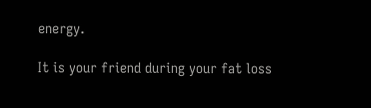energy.

It is your friend during your fat loss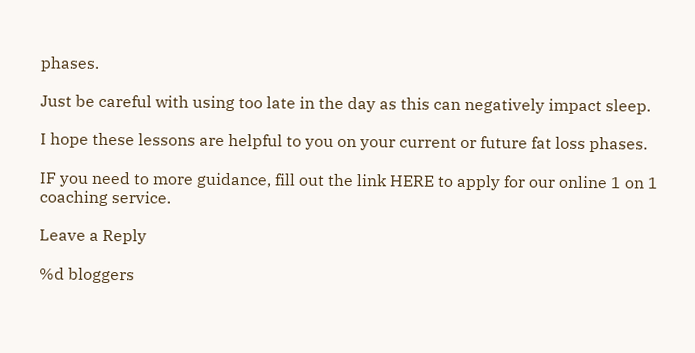phases.

Just be careful with using too late in the day as this can negatively impact sleep.

I hope these lessons are helpful to you on your current or future fat loss phases.

IF you need to more guidance, fill out the link HERE to apply for our online 1 on 1 coaching service.

Leave a Reply

%d bloggers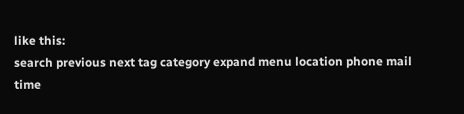like this:
search previous next tag category expand menu location phone mail time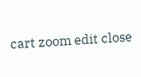cart zoom edit close